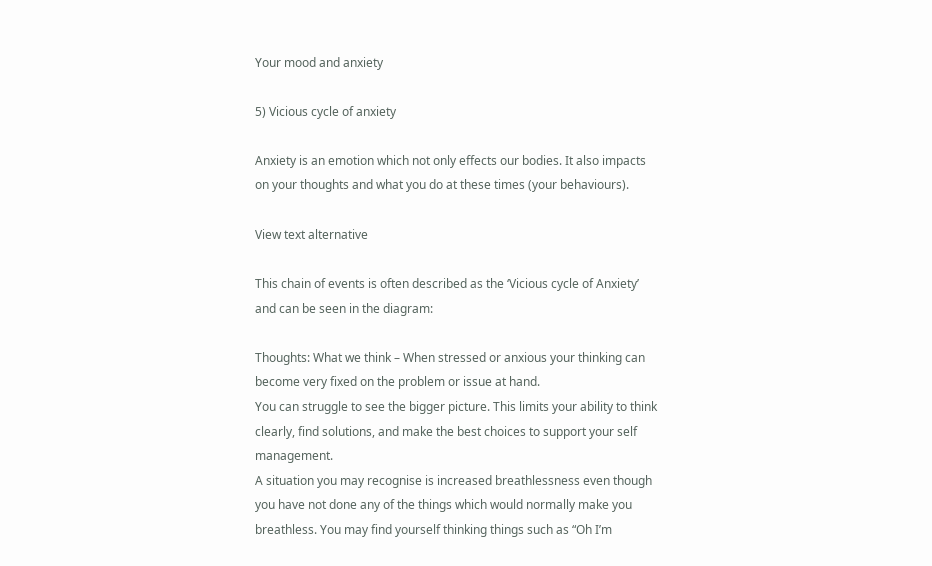Your mood and anxiety

5) Vicious cycle of anxiety

Anxiety is an emotion which not only effects our bodies. It also impacts on your thoughts and what you do at these times (your behaviours).

View text alternative

This chain of events is often described as the ‘Vicious cycle of Anxiety’ and can be seen in the diagram:

Thoughts: What we think – When stressed or anxious your thinking can become very fixed on the problem or issue at hand.
You can struggle to see the bigger picture. This limits your ability to think clearly, find solutions, and make the best choices to support your self management.
A situation you may recognise is increased breathlessness even though you have not done any of the things which would normally make you breathless. You may find yourself thinking things such as “Oh I’m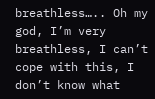breathless….. Oh my god, I’m very breathless, I can’t cope with this, I don’t know what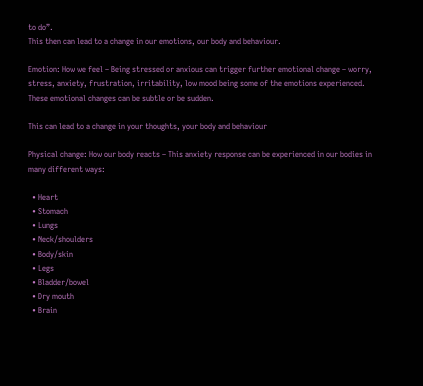to do”.
This then can lead to a change in our emotions, our body and behaviour.

Emotion: How we feel – Being stressed or anxious can trigger further emotional change – worry, stress, anxiety, frustration, irritability, low mood being some of the emotions experienced. These emotional changes can be subtle or be sudden.

This can lead to a change in your thoughts, your body and behaviour

Physical change: How our body reacts – This anxiety response can be experienced in our bodies in many different ways:

  • Heart
  • Stomach
  • Lungs
  • Neck/shoulders
  • Body/skin
  • Legs
  • Bladder/bowel
  • Dry mouth
  • Brain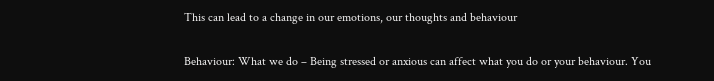This can lead to a change in our emotions, our thoughts and behaviour

Behaviour: What we do – Being stressed or anxious can affect what you do or your behaviour. You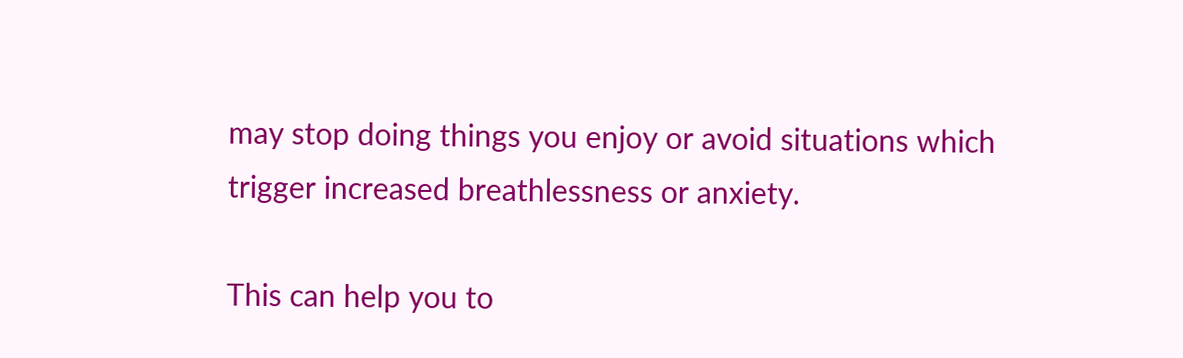may stop doing things you enjoy or avoid situations which trigger increased breathlessness or anxiety.

This can help you to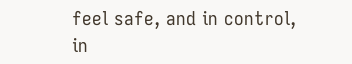feel safe, and in control, in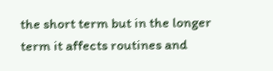the short term but in the longer term it affects routines and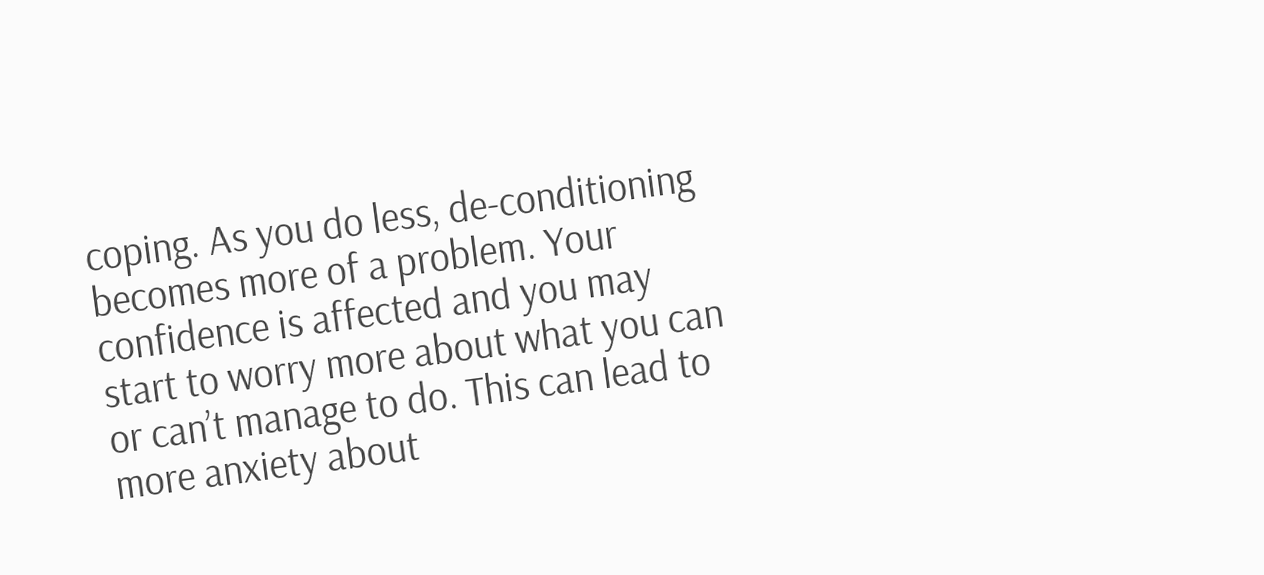coping. As you do less, de-conditioning becomes more of a problem. Your confidence is affected and you may start to worry more about what you can or can’t manage to do. This can lead to more anxiety about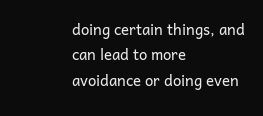doing certain things, and can lead to more avoidance or doing even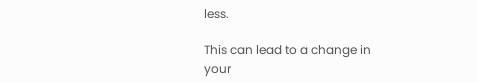less.

This can lead to a change in your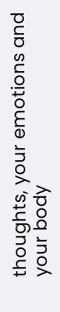thoughts, your emotions and your body